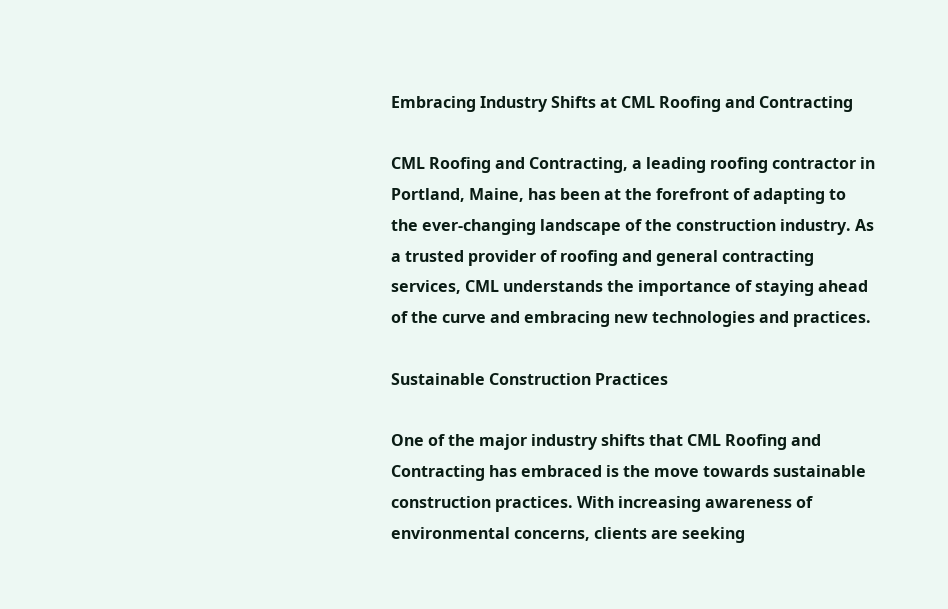Embracing Industry Shifts at CML Roofing and Contracting

CML Roofing and Contracting, a leading roofing contractor in Portland, Maine, has been at the forefront of adapting to the ever-changing landscape of the construction industry. As a trusted provider of roofing and general contracting services, CML understands the importance of staying ahead of the curve and embracing new technologies and practices.

Sustainable Construction Practices

One of the major industry shifts that CML Roofing and Contracting has embraced is the move towards sustainable construction practices. With increasing awareness of environmental concerns, clients are seeking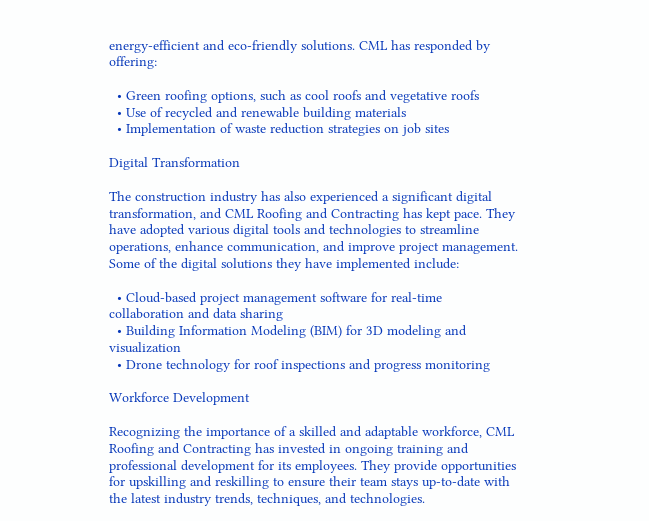energy-efficient and eco-friendly solutions. CML has responded by offering:

  • Green roofing options, such as cool roofs and vegetative roofs
  • Use of recycled and renewable building materials
  • Implementation of waste reduction strategies on job sites

Digital Transformation

The construction industry has also experienced a significant digital transformation, and CML Roofing and Contracting has kept pace. They have adopted various digital tools and technologies to streamline operations, enhance communication, and improve project management. Some of the digital solutions they have implemented include:

  • Cloud-based project management software for real-time collaboration and data sharing
  • Building Information Modeling (BIM) for 3D modeling and visualization
  • Drone technology for roof inspections and progress monitoring

Workforce Development

Recognizing the importance of a skilled and adaptable workforce, CML Roofing and Contracting has invested in ongoing training and professional development for its employees. They provide opportunities for upskilling and reskilling to ensure their team stays up-to-date with the latest industry trends, techniques, and technologies.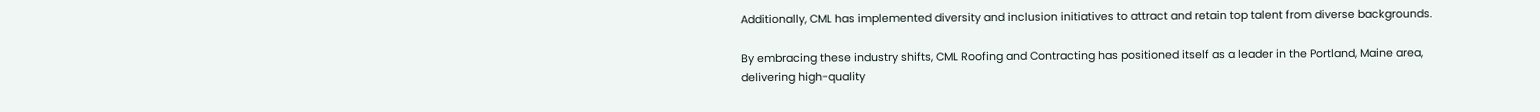Additionally, CML has implemented diversity and inclusion initiatives to attract and retain top talent from diverse backgrounds.

By embracing these industry shifts, CML Roofing and Contracting has positioned itself as a leader in the Portland, Maine area, delivering high-quality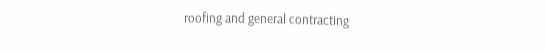roofing and general contracting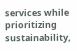services while prioritizing sustainability,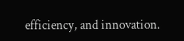efficiency, and innovation.